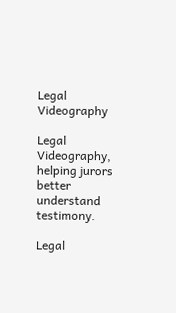Legal Videography

Legal Videography, helping jurors better understand testimony.

Legal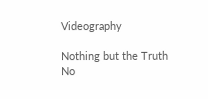Videography

Nothing but the Truth
No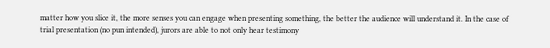matter how you slice it, the more senses you can engage when presenting something, the better the audience will understand it. In the case of trial presentation (no pun intended), jurors are able to not only hear testimony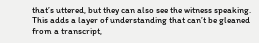that’s uttered, but they can also see the witness speaking.
This adds a layer of understanding that can’t be gleaned from a transcript,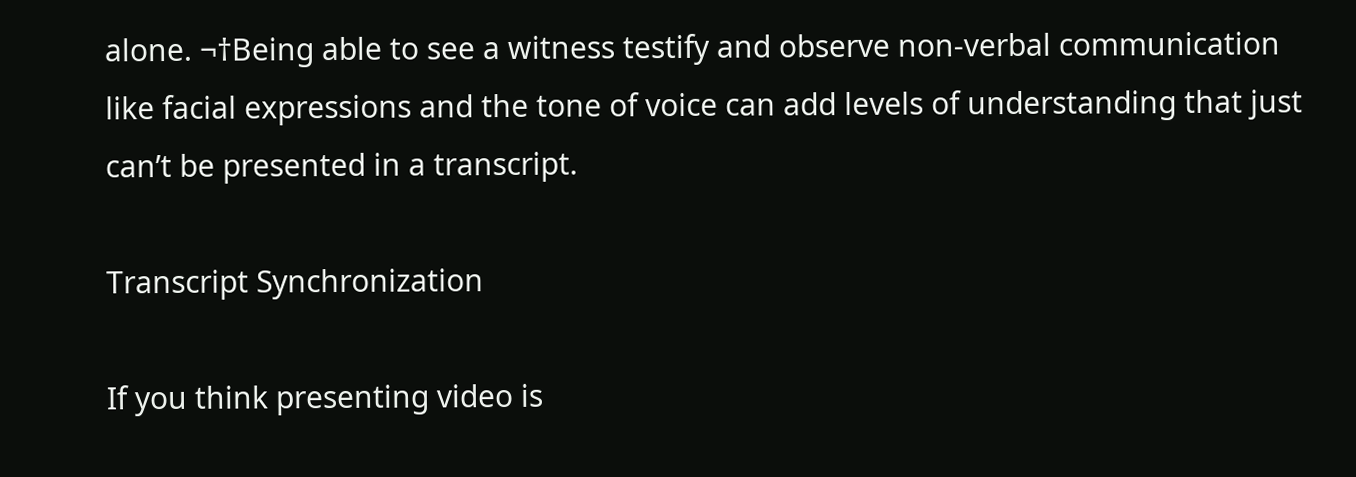alone. ¬†Being able to see a witness testify and observe non-verbal communication like facial expressions and the tone of voice can add levels of understanding that just can’t be presented in a transcript.

Transcript Synchronization

If you think presenting video is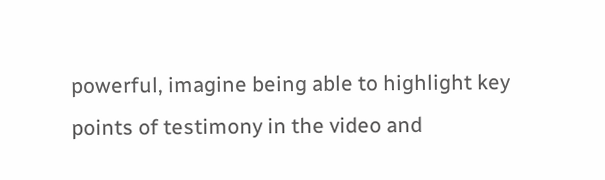powerful, imagine being able to highlight key points of testimony in the video and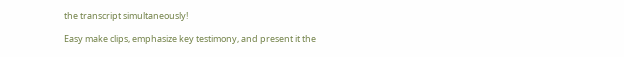the transcript simultaneously!

Easy make clips, emphasize key testimony, and present it the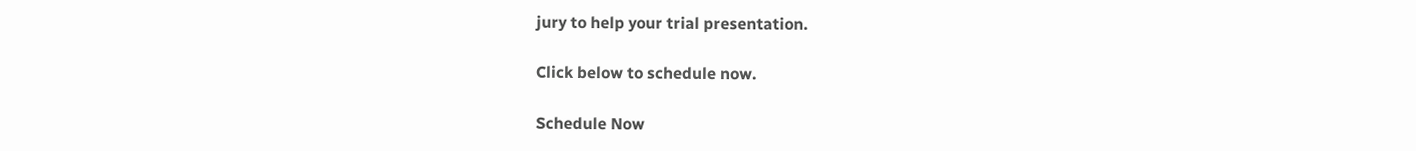jury to help your trial presentation.

Click below to schedule now.

Schedule Now